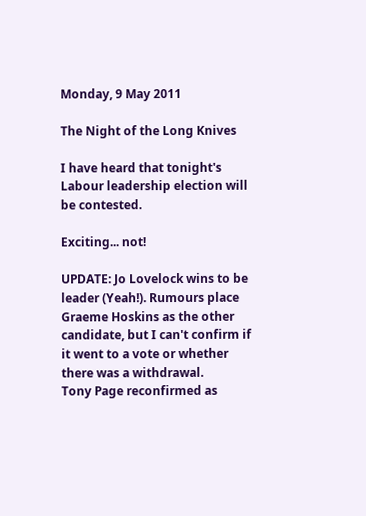Monday, 9 May 2011

The Night of the Long Knives

I have heard that tonight's Labour leadership election will be contested.

Exciting... not!

UPDATE: Jo Lovelock wins to be leader (Yeah!). Rumours place Graeme Hoskins as the other candidate, but I can't confirm if it went to a vote or whether there was a withdrawal.
Tony Page reconfirmed as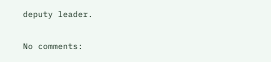deputy leader.

No comments: